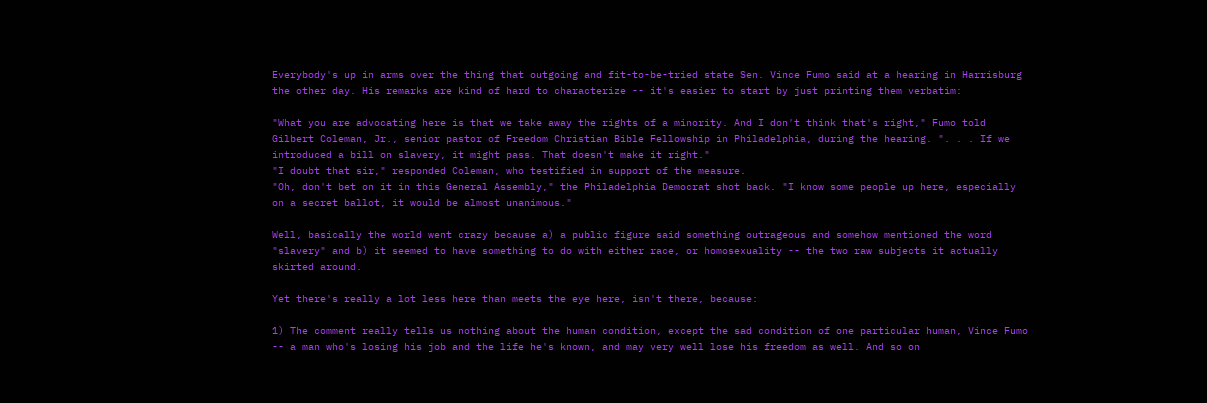Everybody's up in arms over the thing that outgoing and fit-to-be-tried state Sen. Vince Fumo said at a hearing in Harrisburg the other day. His remarks are kind of hard to characterize -- it's easier to start by just printing them verbatim:

"What you are advocating here is that we take away the rights of a minority. And I don't think that's right," Fumo told Gilbert Coleman, Jr., senior pastor of Freedom Christian Bible Fellowship in Philadelphia, during the hearing. ". . . If we introduced a bill on slavery, it might pass. That doesn't make it right."
"I doubt that sir," responded Coleman, who testified in support of the measure.
"Oh, don't bet on it in this General Assembly," the Philadelphia Democrat shot back. "I know some people up here, especially on a secret ballot, it would be almost unanimous."

Well, basically the world went crazy because a) a public figure said something outrageous and somehow mentioned the word "slavery" and b) it seemed to have something to do with either race, or homosexuality -- the two raw subjects it actually skirted around.

Yet there's really a lot less here than meets the eye here, isn't there, because:

1) The comment really tells us nothing about the human condition, except the sad condition of one particular human, Vince Fumo -- a man who's losing his job and the life he's known, and may very well lose his freedom as well. And so on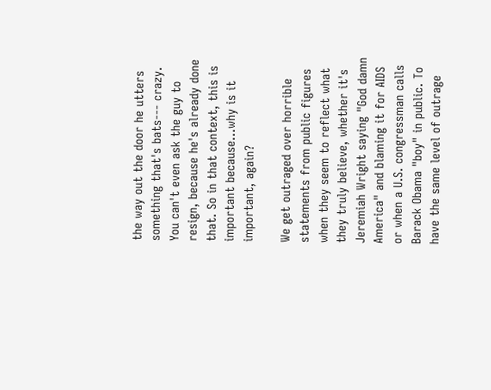the way out the door he utters something that's bats--- crazy. You can't even ask the guy to resign, because he's already done that. So in that context, this is important because...why is it important, again?

We get outraged over horrible statements from public figures when they seem to reflect what they truly believe, whether it's Jeremiah Wright saying "God damn America" and blaming it for AIDS or when a U.S. congressman calls Barack Obama "boy" in public. To have the same level of outrage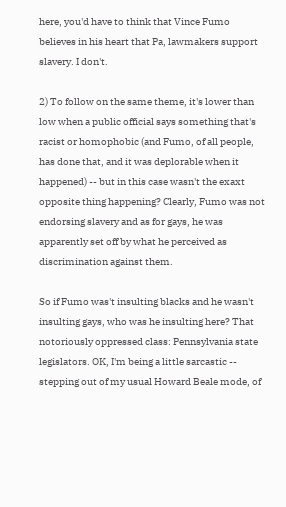here, you'd have to think that Vince Fumo believes in his heart that Pa, lawmakers support slavery. I don't.

2) To follow on the same theme, it's lower than low when a public official says something that's racist or homophobic (and Fumo, of all people, has done that, and it was deplorable when it happened) -- but in this case wasn't the exaxt opposite thing happening? Clearly, Fumo was not endorsing slavery and as for gays, he was apparently set off by what he perceived as discrimination against them.

So if Fumo was't insulting blacks and he wasn't insulting gays, who was he insulting here? That notoriously oppressed class: Pennsylvania state legislators. OK, I'm being a little sarcastic -- stepping out of my usual Howard Beale mode, of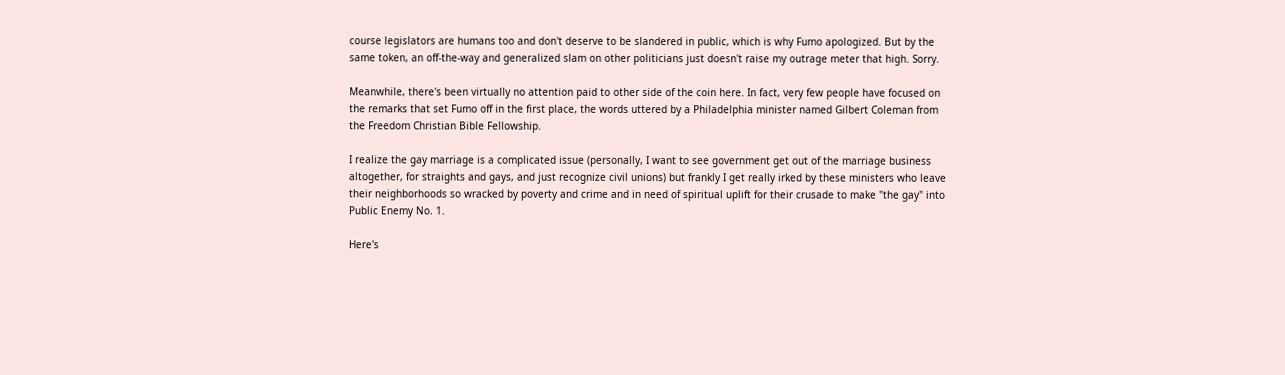course legislators are humans too and don't deserve to be slandered in public, which is why Fumo apologized. But by the same token, an off-the-way and generalized slam on other politicians just doesn't raise my outrage meter that high. Sorry.

Meanwhile, there's been virtually no attention paid to other side of the coin here. In fact, very few people have focused on the remarks that set Fumo off in the first place, the words uttered by a Philadelphia minister named Gilbert Coleman from the Freedom Christian Bible Fellowship.

I realize the gay marriage is a complicated issue (personally, I want to see government get out of the marriage business altogether, for straights and gays, and just recognize civil unions) but frankly I get really irked by these ministers who leave their neighborhoods so wracked by poverty and crime and in need of spiritual uplift for their crusade to make "the gay" into Public Enemy No. 1.

Here's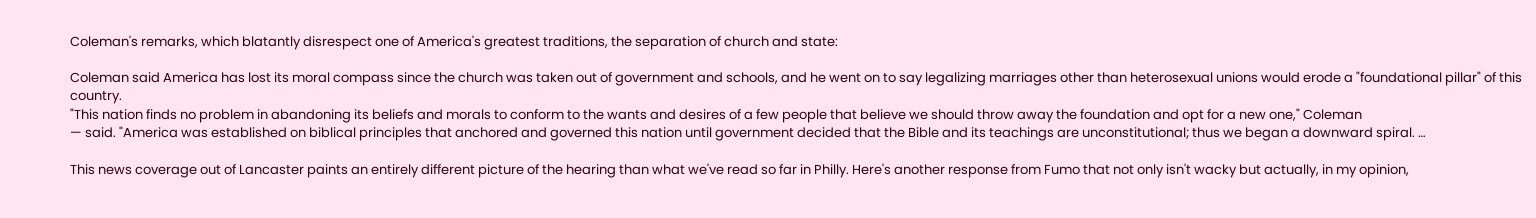Coleman's remarks, which blatantly disrespect one of America's greatest traditions, the separation of church and state:

Coleman said America has lost its moral compass since the church was taken out of government and schools, and he went on to say legalizing marriages other than heterosexual unions would erode a "foundational pillar" of this country.
"This nation finds no problem in abandoning its beliefs and morals to conform to the wants and desires of a few people that believe we should throw away the foundation and opt for a new one," Coleman
— said. "America was established on biblical principles that anchored and governed this nation until government decided that the Bible and its teachings are unconstitutional; thus we began a downward spiral. …

This news coverage out of Lancaster paints an entirely different picture of the hearing than what we've read so far in Philly. Here's another response from Fumo that not only isn't wacky but actually, in my opinion,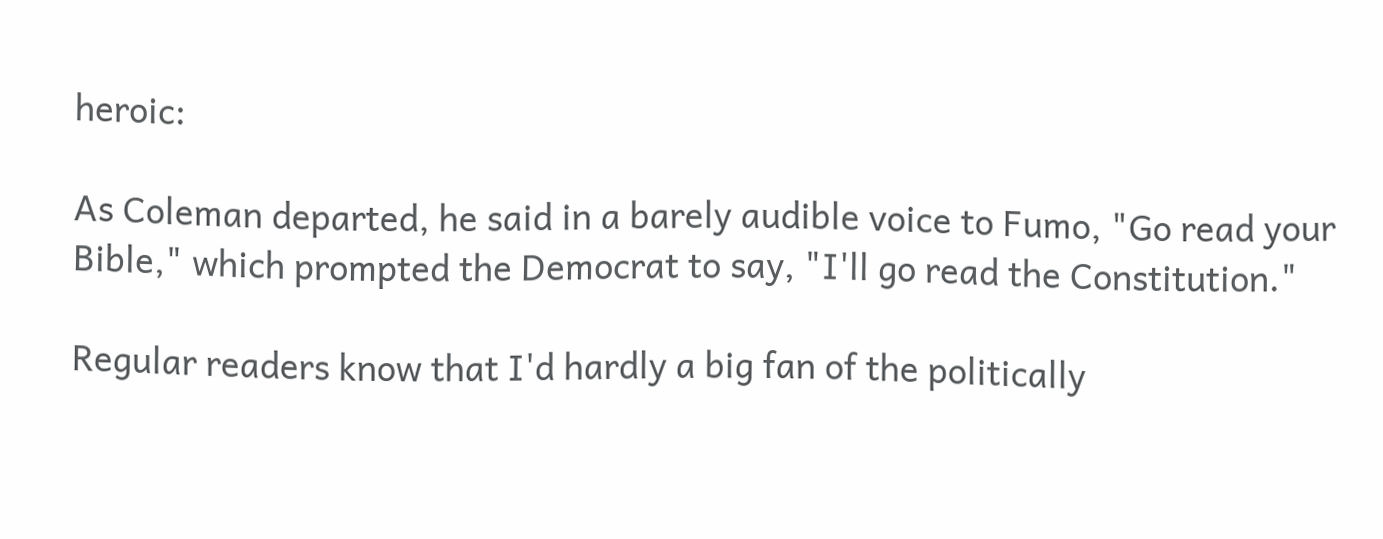heroic:

As Coleman departed, he said in a barely audible voice to Fumo, "Go read your Bible," which prompted the Democrat to say, "I'll go read the Constitution."

Regular readers know that I'd hardly a big fan of the politically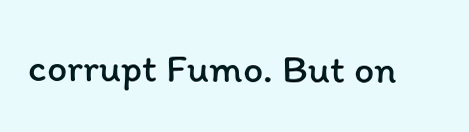corrupt Fumo. But on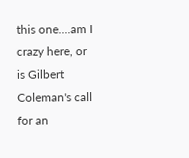this one....am I crazy here, or is Gilbert Coleman's call for an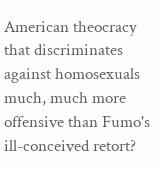American theocracy that discriminates against homosexuals much, much more offensive than Fumo's ill-conceived retort?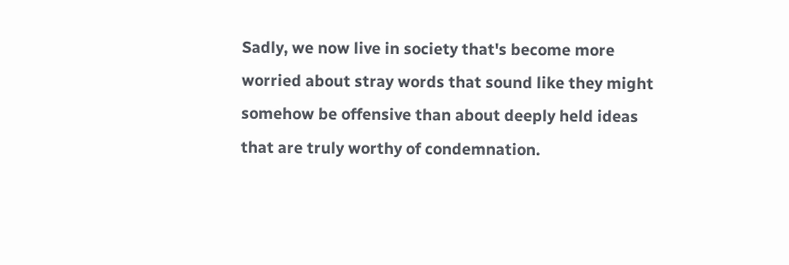Sadly, we now live in society that's become more worried about stray words that sound like they might somehow be offensive than about deeply held ideas that are truly worthy of condemnation.